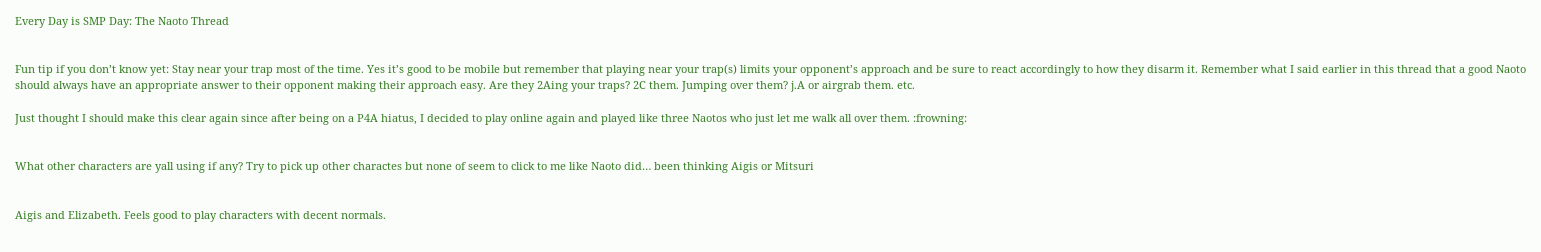Every Day is SMP Day: The Naoto Thread


Fun tip if you don’t know yet: Stay near your trap most of the time. Yes it’s good to be mobile but remember that playing near your trap(s) limits your opponent’s approach and be sure to react accordingly to how they disarm it. Remember what I said earlier in this thread that a good Naoto should always have an appropriate answer to their opponent making their approach easy. Are they 2Aing your traps? 2C them. Jumping over them? j.A or airgrab them. etc.

Just thought I should make this clear again since after being on a P4A hiatus, I decided to play online again and played like three Naotos who just let me walk all over them. :frowning:


What other characters are yall using if any? Try to pick up other charactes but none of seem to click to me like Naoto did… been thinking Aigis or Mitsuri


Aigis and Elizabeth. Feels good to play characters with decent normals.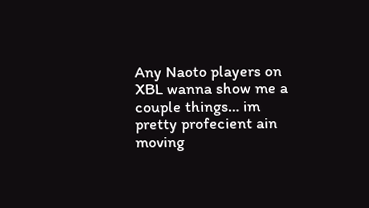Any Naoto players on XBL wanna show me a couple things… im pretty profecient ain moving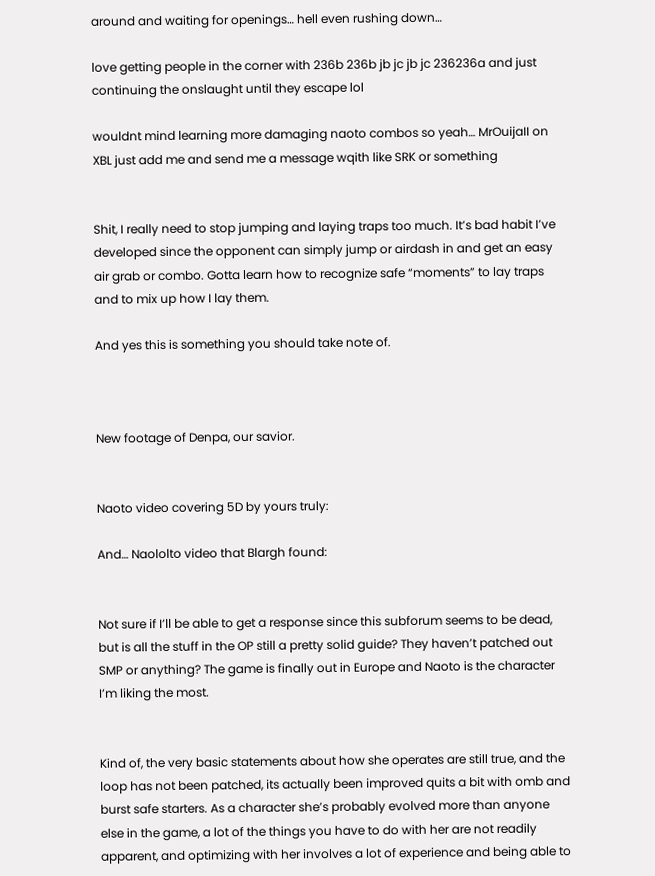around and waiting for openings… hell even rushing down…

love getting people in the corner with 236b 236b jb jc jb jc 236236a and just continuing the onslaught until they escape lol

wouldnt mind learning more damaging naoto combos so yeah… MrOuijaII on XBL just add me and send me a message wqith like SRK or something


Shit, I really need to stop jumping and laying traps too much. It’s bad habit I’ve developed since the opponent can simply jump or airdash in and get an easy air grab or combo. Gotta learn how to recognize safe “moments” to lay traps and to mix up how I lay them.

And yes this is something you should take note of.



New footage of Denpa, our savior.


Naoto video covering 5D by yours truly:

And… Naololto video that Blargh found:


Not sure if I’ll be able to get a response since this subforum seems to be dead, but is all the stuff in the OP still a pretty solid guide? They haven’t patched out SMP or anything? The game is finally out in Europe and Naoto is the character I’m liking the most.


Kind of, the very basic statements about how she operates are still true, and the loop has not been patched, its actually been improved quits a bit with omb and burst safe starters. As a character she’s probably evolved more than anyone else in the game, a lot of the things you have to do with her are not readily apparent, and optimizing with her involves a lot of experience and being able to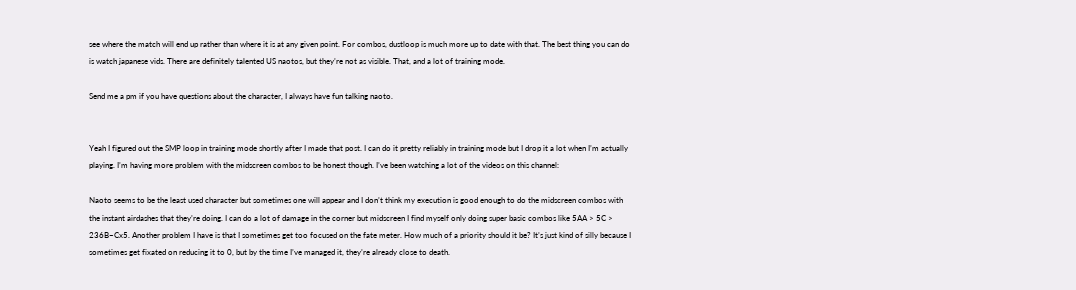see where the match will end up rather than where it is at any given point. For combos, dustloop is much more up to date with that. The best thing you can do is watch japanese vids. There are definitely talented US naotos, but they’re not as visible. That, and a lot of training mode.

Send me a pm if you have questions about the character, I always have fun talking naoto.


Yeah I figured out the SMP loop in training mode shortly after I made that post. I can do it pretty reliably in training mode but I drop it a lot when I’m actually playing. I’m having more problem with the midscreen combos to be honest though. I’ve been watching a lot of the videos on this channel:

Naoto seems to be the least used character but sometimes one will appear and I don’t think my execution is good enough to do the midscreen combos with the instant airdashes that they’re doing. I can do a lot of damage in the corner but midscreen I find myself only doing super basic combos like 5AA > 5C > 236B~Cx5. Another problem I have is that I sometimes get too focused on the fate meter. How much of a priority should it be? It’s just kind of silly because I sometimes get fixated on reducing it to 0, but by the time I’ve managed it, they’re already close to death.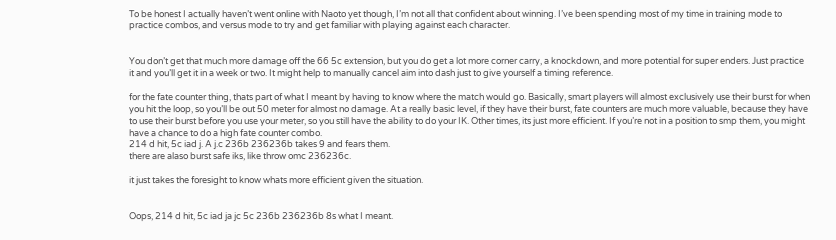To be honest I actually haven’t went online with Naoto yet though, I’m not all that confident about winning. I’ve been spending most of my time in training mode to practice combos, and versus mode to try and get familiar with playing against each character.


You don’t get that much more damage off the 66 5c extension, but you do get a lot more corner carry, a knockdown, and more potential for super enders. Just practice it and you’ll get it in a week or two. It might help to manually cancel aim into dash just to give yourself a timing reference.

for the fate counter thing, thats part of what I meant by having to know where the match would go. Basically, smart players will almost exclusively use their burst for when you hit the loop, so you’ll be out 50 meter for almost no damage. At a really basic level, if they have their burst, fate counters are much more valuable, because they have to use their burst before you use your meter, so you still have the ability to do your IK. Other times, its just more efficient. If you’re not in a position to smp them, you might have a chance to do a high fate counter combo.
214 d hit, 5c iad j. A j.c 236b 236236b takes 9 and fears them.
there are alaso burst safe iks, like throw omc 236236c.

it just takes the foresight to know whats more efficient given the situation.


Oops, 214 d hit, 5c iad ja jc 5c 236b 236236b 8s what I meant.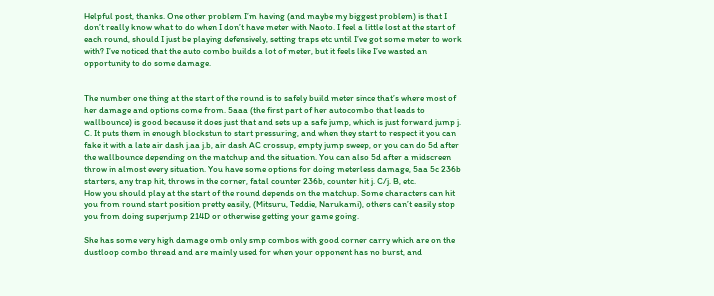Helpful post, thanks. One other problem I’m having (and maybe my biggest problem) is that I don’t really know what to do when I don’t have meter with Naoto. I feel a little lost at the start of each round, should I just be playing defensively, setting traps etc until I’ve got some meter to work with? I’ve noticed that the auto combo builds a lot of meter, but it feels like I’ve wasted an opportunity to do some damage.


The number one thing at the start of the round is to safely build meter since that’s where most of her damage and options come from. 5aaa (the first part of her autocombo that leads to wallbounce) is good because it does just that and sets up a safe jump, which is just forward jump j. C. It puts them in enough blockstun to start pressuring, and when they start to respect it you can fake it with a late air dash j.aa j.b, air dash AC crossup, empty jump sweep, or you can do 5d after the wallbounce depending on the matchup and the situation. You can also 5d after a midscreen throw in almost every situation. You have some options for doing meterless damage, 5aa 5c 236b starters, any trap hit, throws in the corner, fatal counter 236b, counter hit j. C/j. B, etc.
How you should play at the start of the round depends on the matchup. Some characters can hit you from round start position pretty easily, (Mitsuru, Teddie, Narukami), others can’t easily stop you from doing superjump 214D or otherwise getting your game going.

She has some very high damage omb only smp combos with good corner carry which are on the dustloop combo thread and are mainly used for when your opponent has no burst, and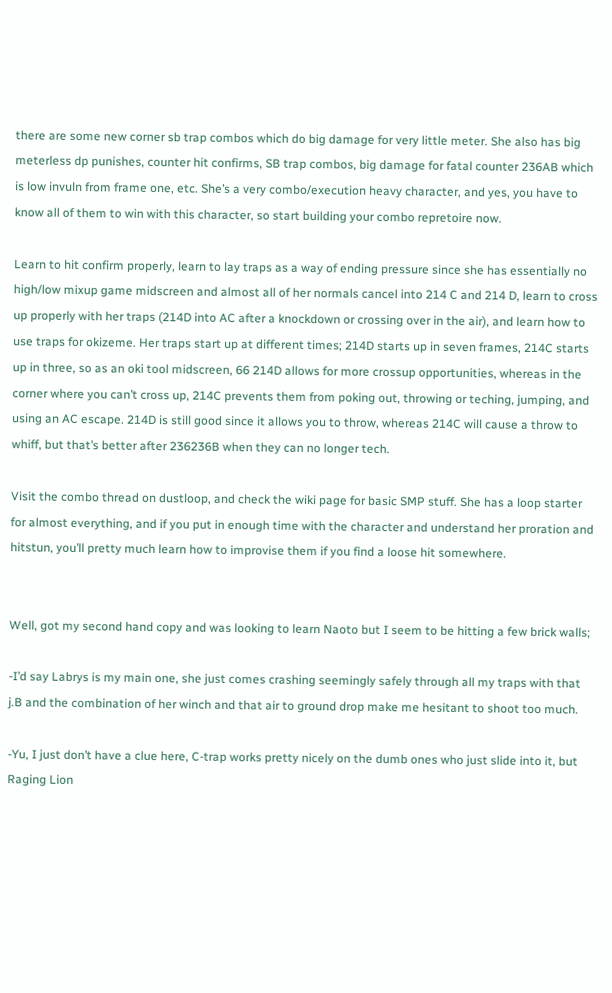there are some new corner sb trap combos which do big damage for very little meter. She also has big meterless dp punishes, counter hit confirms, SB trap combos, big damage for fatal counter 236AB which is low invuln from frame one, etc. She’s a very combo/execution heavy character, and yes, you have to know all of them to win with this character, so start building your combo repretoire now.

Learn to hit confirm properly, learn to lay traps as a way of ending pressure since she has essentially no high/low mixup game midscreen and almost all of her normals cancel into 214 C and 214 D, learn to cross up properly with her traps (214D into AC after a knockdown or crossing over in the air), and learn how to use traps for okizeme. Her traps start up at different times; 214D starts up in seven frames, 214C starts up in three, so as an oki tool midscreen, 66 214D allows for more crossup opportunities, whereas in the corner where you can’t cross up, 214C prevents them from poking out, throwing or teching, jumping, and using an AC escape. 214D is still good since it allows you to throw, whereas 214C will cause a throw to whiff, but that’s better after 236236B when they can no longer tech.

Visit the combo thread on dustloop, and check the wiki page for basic SMP stuff. She has a loop starter for almost everything, and if you put in enough time with the character and understand her proration and hitstun, you’ll pretty much learn how to improvise them if you find a loose hit somewhere.


Well, got my second hand copy and was looking to learn Naoto but I seem to be hitting a few brick walls;

-I’d say Labrys is my main one, she just comes crashing seemingly safely through all my traps with that j.B and the combination of her winch and that air to ground drop make me hesitant to shoot too much.

-Yu, I just don’t have a clue here, C-trap works pretty nicely on the dumb ones who just slide into it, but Raging Lion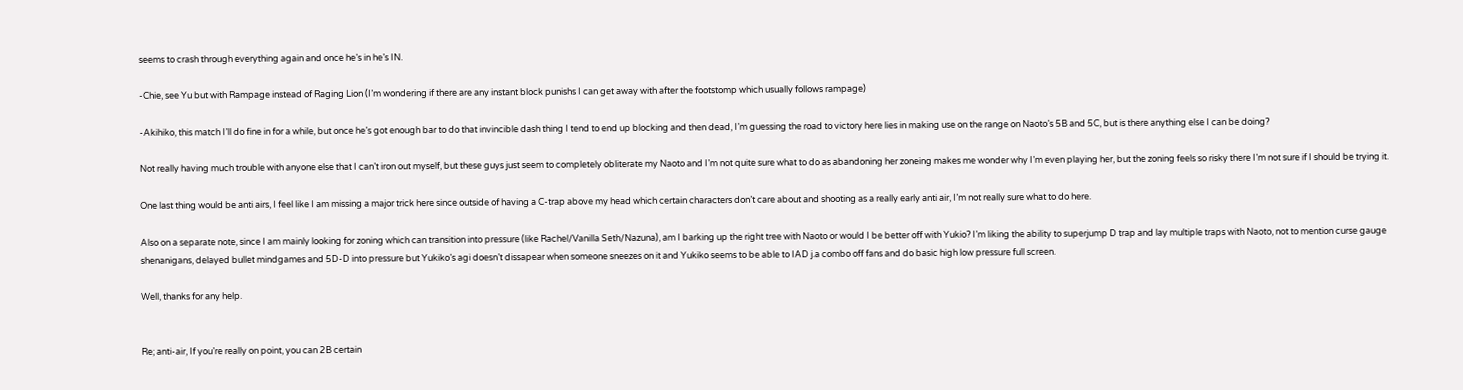seems to crash through everything again and once he’s in he’s IN.

-Chie, see Yu but with Rampage instead of Raging Lion (I’m wondering if there are any instant block punishs I can get away with after the footstomp which usually follows rampage)

-Akihiko, this match I’ll do fine in for a while, but once he’s got enough bar to do that invincible dash thing I tend to end up blocking and then dead, I’m guessing the road to victory here lies in making use on the range on Naoto’s 5B and 5C, but is there anything else I can be doing?

Not really having much trouble with anyone else that I can’t iron out myself, but these guys just seem to completely obliterate my Naoto and I’m not quite sure what to do as abandoning her zoneing makes me wonder why I’m even playing her, but the zoning feels so risky there I’m not sure if I should be trying it.

One last thing would be anti airs, I feel like I am missing a major trick here since outside of having a C-trap above my head which certain characters don’t care about and shooting as a really early anti air, I’m not really sure what to do here.

Also on a separate note, since I am mainly looking for zoning which can transition into pressure (like Rachel/Vanilla Seth/Nazuna), am I barking up the right tree with Naoto or would I be better off with Yukio? I’m liking the ability to superjump D trap and lay multiple traps with Naoto, not to mention curse gauge shenanigans, delayed bullet mindgames and 5D-D into pressure but Yukiko’s agi doesn’t dissapear when someone sneezes on it and Yukiko seems to be able to IAD j.a combo off fans and do basic high low pressure full screen.

Well, thanks for any help.


Re; anti-air, If you’re really on point, you can 2B certain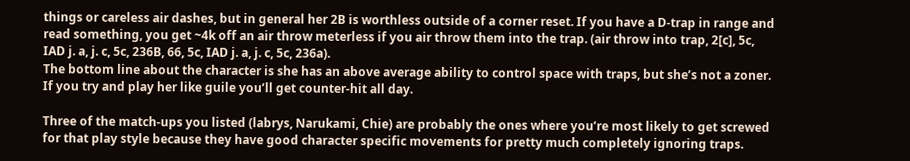things or careless air dashes, but in general her 2B is worthless outside of a corner reset. If you have a D-trap in range and read something, you get ~4k off an air throw meterless if you air throw them into the trap. (air throw into trap, 2[c], 5c, IAD j. a, j. c, 5c, 236B, 66, 5c, IAD j. a, j. c, 5c, 236a).
The bottom line about the character is she has an above average ability to control space with traps, but she’s not a zoner. If you try and play her like guile you’ll get counter-hit all day.

Three of the match-ups you listed (labrys, Narukami, Chie) are probably the ones where you’re most likely to get screwed for that play style because they have good character specific movements for pretty much completely ignoring traps.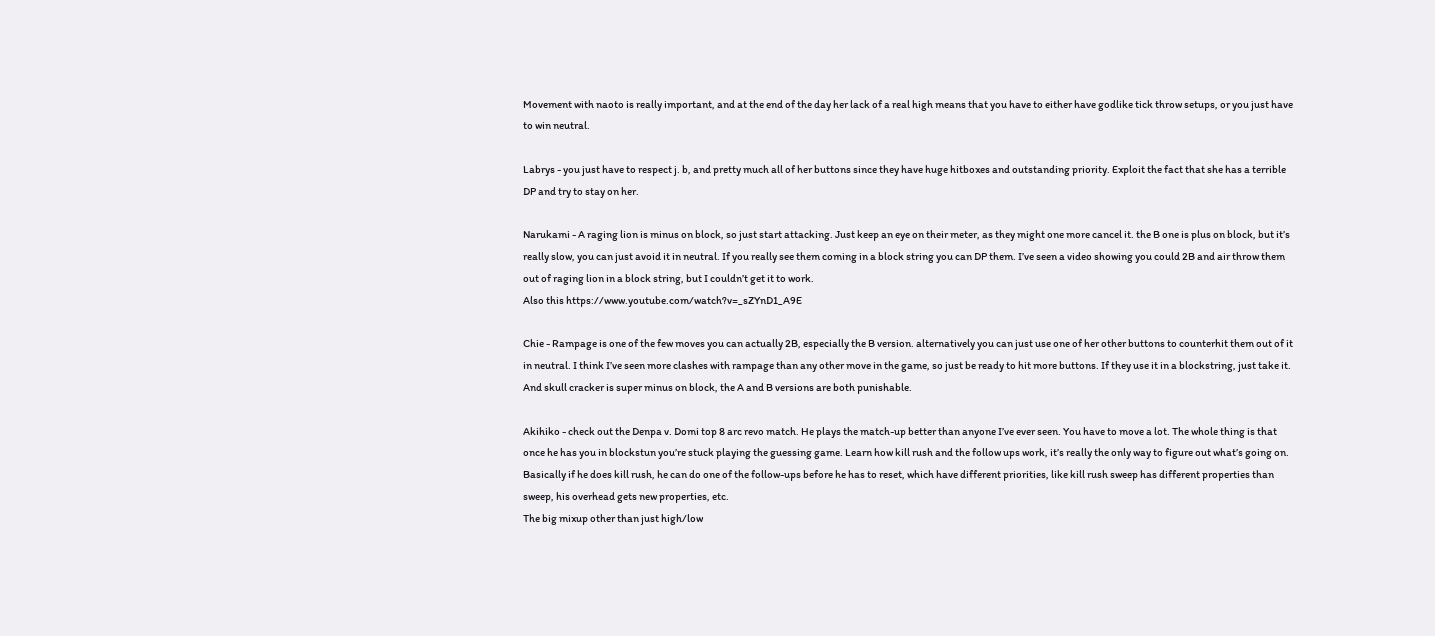Movement with naoto is really important, and at the end of the day her lack of a real high means that you have to either have godlike tick throw setups, or you just have to win neutral.

Labrys - you just have to respect j. b, and pretty much all of her buttons since they have huge hitboxes and outstanding priority. Exploit the fact that she has a terrible DP and try to stay on her.

Narukami - A raging lion is minus on block, so just start attacking. Just keep an eye on their meter, as they might one more cancel it. the B one is plus on block, but it’s really slow, you can just avoid it in neutral. If you really see them coming in a block string you can DP them. I’ve seen a video showing you could 2B and air throw them out of raging lion in a block string, but I couldn’t get it to work.
Also this https://www.youtube.com/watch?v=_sZYnD1_A9E

Chie - Rampage is one of the few moves you can actually 2B, especially the B version. alternatively you can just use one of her other buttons to counterhit them out of it in neutral. I think I’ve seen more clashes with rampage than any other move in the game, so just be ready to hit more buttons. If they use it in a blockstring, just take it.
And skull cracker is super minus on block, the A and B versions are both punishable.

Akihiko - check out the Denpa v. Domi top 8 arc revo match. He plays the match-up better than anyone I’ve ever seen. You have to move a lot. The whole thing is that once he has you in blockstun you’re stuck playing the guessing game. Learn how kill rush and the follow ups work, it’s really the only way to figure out what’s going on. Basically if he does kill rush, he can do one of the follow-ups before he has to reset, which have different priorities, like kill rush sweep has different properties than sweep, his overhead gets new properties, etc.
The big mixup other than just high/low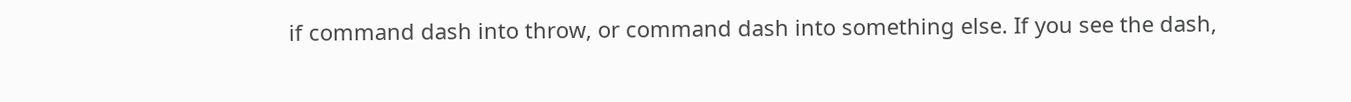if command dash into throw, or command dash into something else. If you see the dash,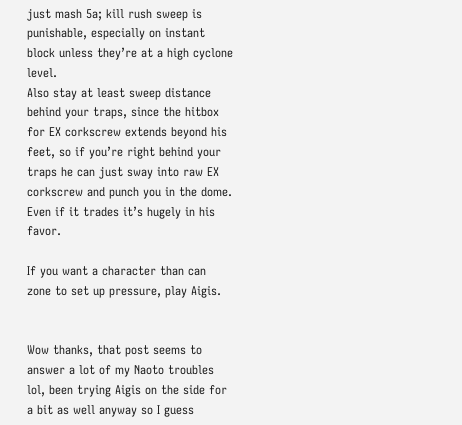just mash 5a; kill rush sweep is punishable, especially on instant block unless they’re at a high cyclone level.
Also stay at least sweep distance behind your traps, since the hitbox for EX corkscrew extends beyond his feet, so if you’re right behind your traps he can just sway into raw EX corkscrew and punch you in the dome. Even if it trades it’s hugely in his favor.

If you want a character than can zone to set up pressure, play Aigis.


Wow thanks, that post seems to answer a lot of my Naoto troubles lol, been trying Aigis on the side for a bit as well anyway so I guess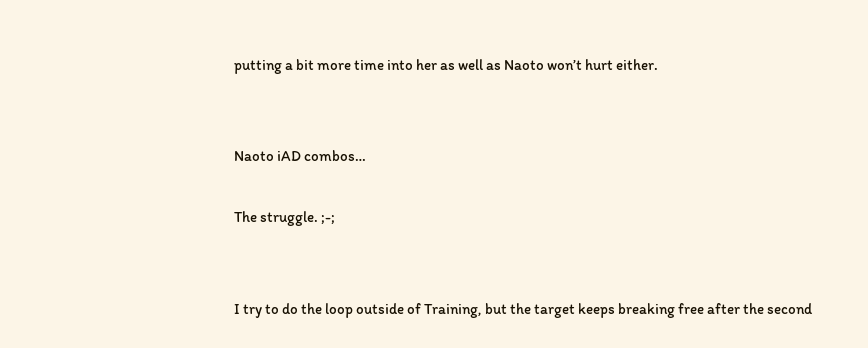putting a bit more time into her as well as Naoto won’t hurt either.


Naoto iAD combos…

The struggle. ;-;


I try to do the loop outside of Training, but the target keeps breaking free after the second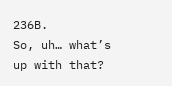236B.
So, uh… what’s up with that?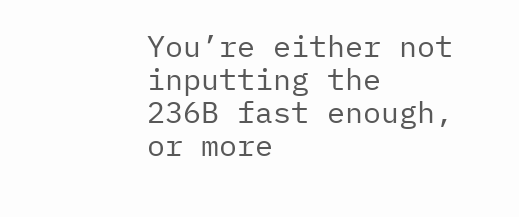You’re either not inputting the 236B fast enough, or more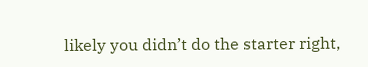likely you didn’t do the starter right,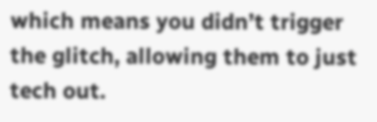which means you didn’t trigger the glitch, allowing them to just tech out.